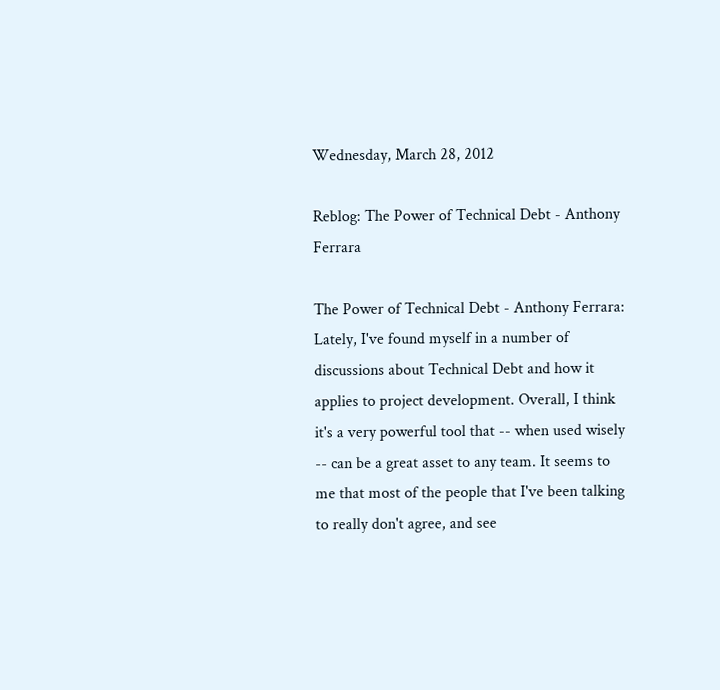Wednesday, March 28, 2012

Reblog: The Power of Technical Debt - Anthony Ferrara

The Power of Technical Debt - Anthony Ferrara:
Lately, I've found myself in a number of discussions about Technical Debt and how it applies to project development. Overall, I think it's a very powerful tool that -- when used wisely -- can be a great asset to any team. It seems to me that most of the people that I've been talking to really don't agree, and see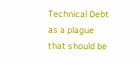Technical Debt as a plague that should be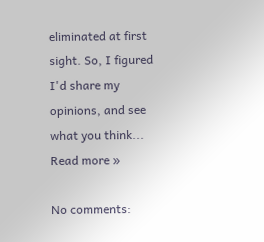eliminated at first sight. So, I figured I'd share my opinions, and see what you think...
Read more »

No comments: